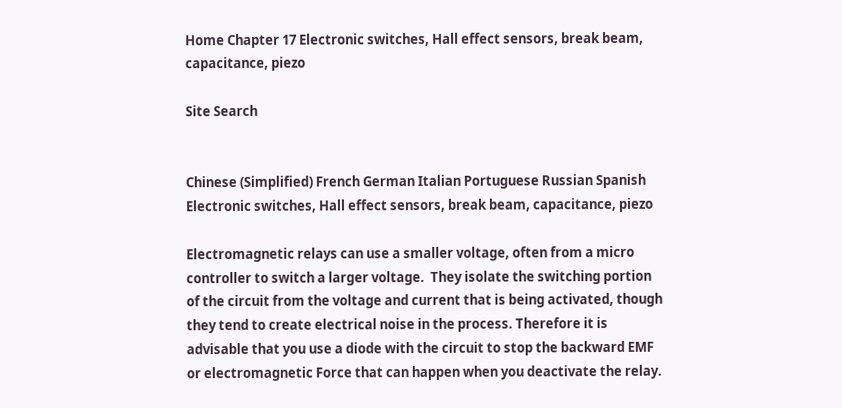Home Chapter 17 Electronic switches, Hall effect sensors, break beam, capacitance, piezo

Site Search


Chinese (Simplified) French German Italian Portuguese Russian Spanish
Electronic switches, Hall effect sensors, break beam, capacitance, piezo

Electromagnetic relays can use a smaller voltage, often from a micro controller to switch a larger voltage.  They isolate the switching portion of the circuit from the voltage and current that is being activated, though they tend to create electrical noise in the process. Therefore it is advisable that you use a diode with the circuit to stop the backward EMF or electromagnetic Force that can happen when you deactivate the relay.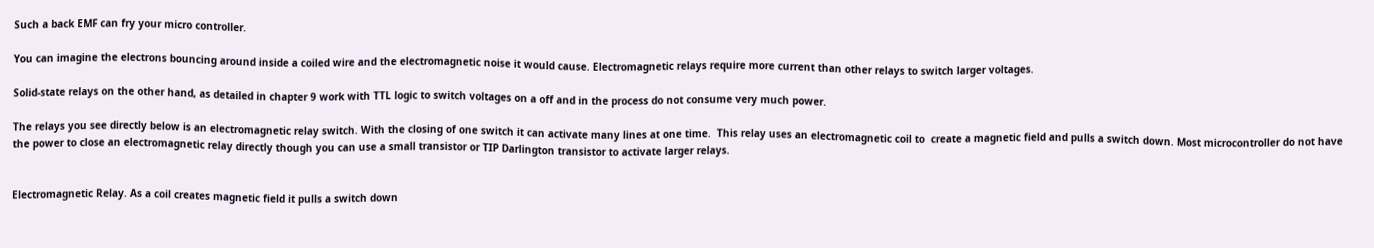Such a back EMF can fry your micro controller.

You can imagine the electrons bouncing around inside a coiled wire and the electromagnetic noise it would cause. Electromagnetic relays require more current than other relays to switch larger voltages.

Solid-state relays on the other hand, as detailed in chapter 9 work with TTL logic to switch voltages on a off and in the process do not consume very much power.

The relays you see directly below is an electromagnetic relay switch. With the closing of one switch it can activate many lines at one time.  This relay uses an electromagnetic coil to  create a magnetic field and pulls a switch down. Most microcontroller do not have the power to close an electromagnetic relay directly though you can use a small transistor or TIP Darlington transistor to activate larger relays.


Electromagnetic Relay. As a coil creates magnetic field it pulls a switch down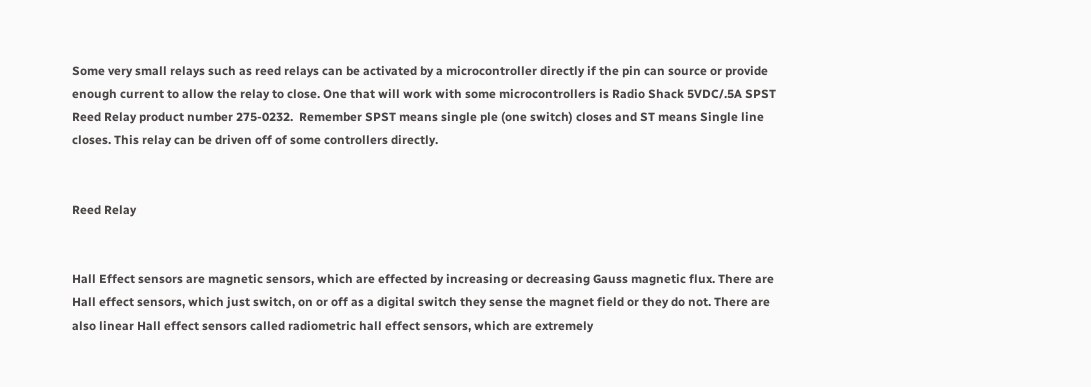Some very small relays such as reed relays can be activated by a microcontroller directly if the pin can source or provide enough current to allow the relay to close. One that will work with some microcontrollers is Radio Shack 5VDC/.5A SPST Reed Relay product number 275-0232.  Remember SPST means single ple (one switch) closes and ST means Single line closes. This relay can be driven off of some controllers directly.


Reed Relay


Hall Effect sensors are magnetic sensors, which are effected by increasing or decreasing Gauss magnetic flux. There are Hall effect sensors, which just switch, on or off as a digital switch they sense the magnet field or they do not. There are also linear Hall effect sensors called radiometric hall effect sensors, which are extremely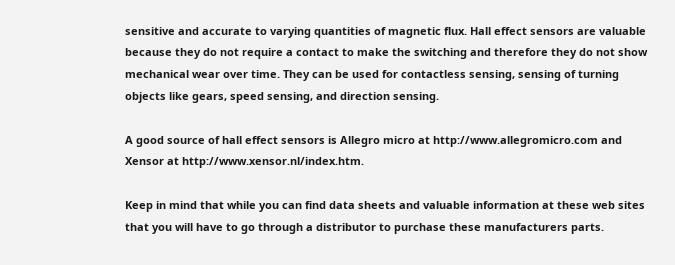sensitive and accurate to varying quantities of magnetic flux. Hall effect sensors are valuable because they do not require a contact to make the switching and therefore they do not show mechanical wear over time. They can be used for contactless sensing, sensing of turning objects like gears, speed sensing, and direction sensing.

A good source of hall effect sensors is Allegro micro at http://www.allegromicro.com and Xensor at http://www.xensor.nl/index.htm.

Keep in mind that while you can find data sheets and valuable information at these web sites that you will have to go through a distributor to purchase these manufacturers parts.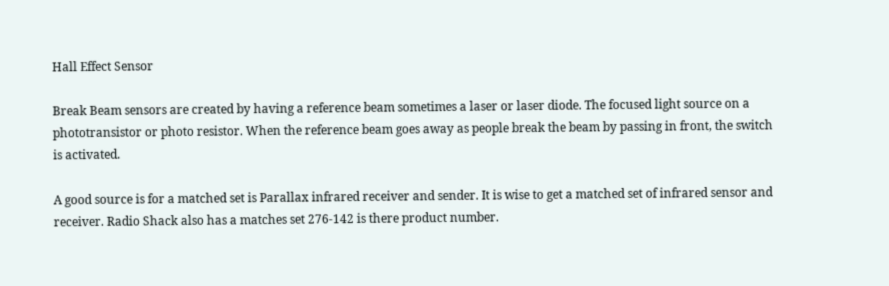Hall Effect Sensor

Break Beam sensors are created by having a reference beam sometimes a laser or laser diode. The focused light source on a phototransistor or photo resistor. When the reference beam goes away as people break the beam by passing in front, the switch is activated.

A good source is for a matched set is Parallax infrared receiver and sender. It is wise to get a matched set of infrared sensor and receiver. Radio Shack also has a matches set 276-142 is there product number.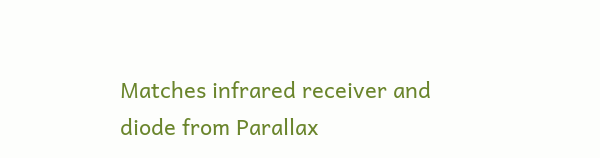Matches infrared receiver and diode from Parallax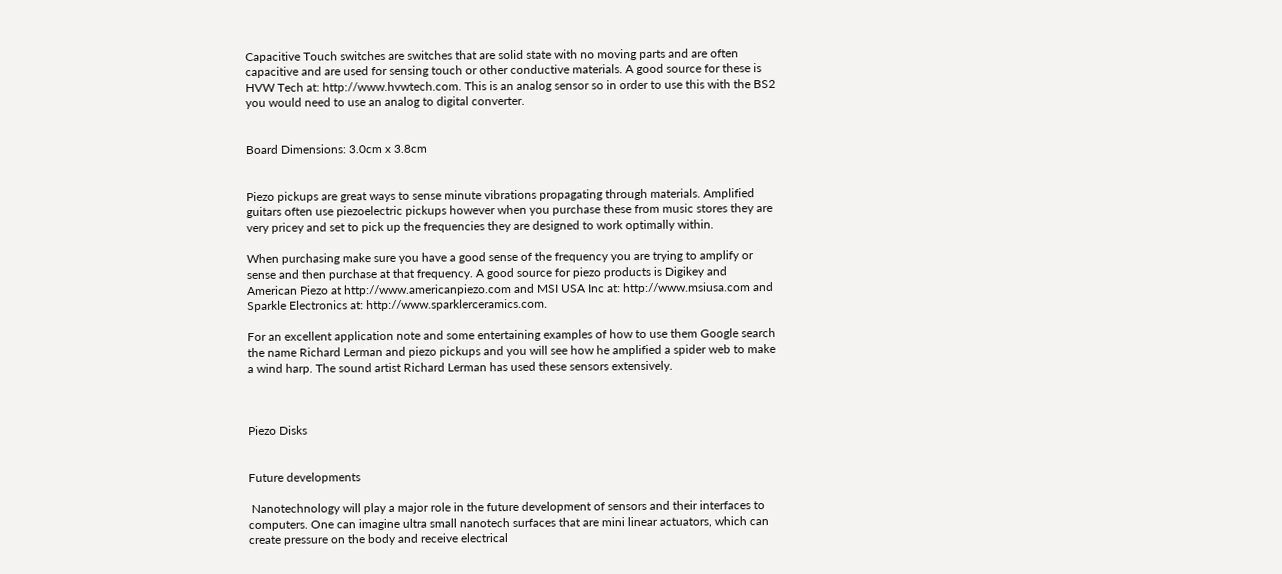Capacitive Touch switches are switches that are solid state with no moving parts and are often capacitive and are used for sensing touch or other conductive materials. A good source for these is HVW Tech at: http://www.hvwtech.com. This is an analog sensor so in order to use this with the BS2 you would need to use an analog to digital converter.


Board Dimensions: 3.0cm x 3.8cm


Piezo pickups are great ways to sense minute vibrations propagating through materials. Amplified guitars often use piezoelectric pickups however when you purchase these from music stores they are very pricey and set to pick up the frequencies they are designed to work optimally within.

When purchasing make sure you have a good sense of the frequency you are trying to amplify or sense and then purchase at that frequency. A good source for piezo products is Digikey and American Piezo at http://www.americanpiezo.com and MSI USA Inc at: http://www.msiusa.com and Sparkle Electronics at: http://www.sparklerceramics.com.

For an excellent application note and some entertaining examples of how to use them Google search the name Richard Lerman and piezo pickups and you will see how he amplified a spider web to make a wind harp. The sound artist Richard Lerman has used these sensors extensively.



Piezo Disks


Future developments

 Nanotechnology will play a major role in the future development of sensors and their interfaces to computers. One can imagine ultra small nanotech surfaces that are mini linear actuators, which can create pressure on the body and receive electrical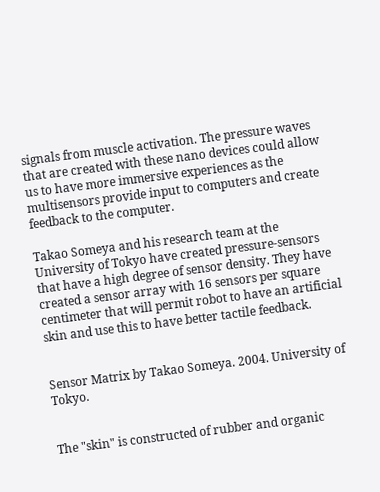signals from muscle activation. The pressure waves that are created with these nano devices could allow us to have more immersive experiences as the multisensors provide input to computers and create feedback to the computer.

Takao Someya and his research team at the University of Tokyo have created pressure-sensors that have a high degree of sensor density. They have created a sensor array with 16 sensors per square centimeter that will permit robot to have an artificial skin and use this to have better tactile feedback.


Sensor Matrix by Takao Someya. 2004. University of Tokyo.


The "skin" is constructed of rubber and organic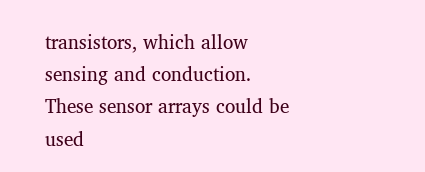transistors, which allow sensing and conduction. These sensor arrays could be used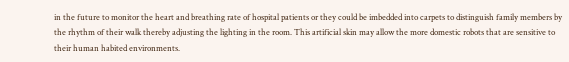in the future to monitor the heart and breathing rate of hospital patients or they could be imbedded into carpets to distinguish family members by the rhythm of their walk thereby adjusting the lighting in the room. This artificial skin may allow the more domestic robots that are sensitive to their human habited environments.